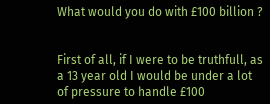What would you do with £100 billion ?


First of all, if I were to be truthfull, as a 13 year old I would be under a lot of pressure to handle £100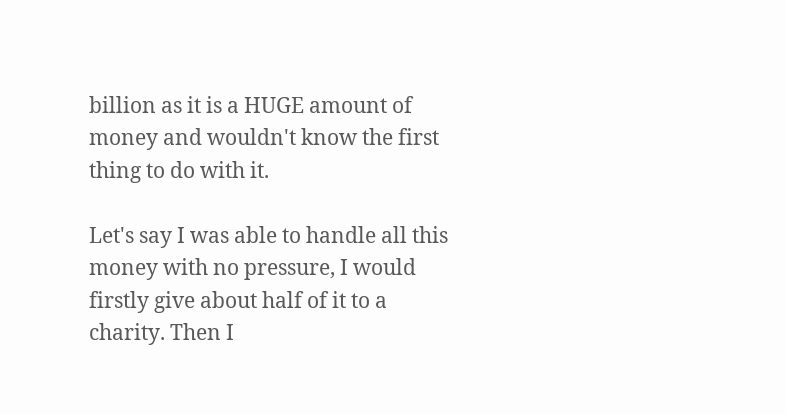billion as it is a HUGE amount of money and wouldn't know the first thing to do with it.

Let's say I was able to handle all this money with no pressure, I would firstly give about half of it to a charity. Then I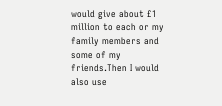would give about £1 million to each or my family members and some of my friends.Then I would also use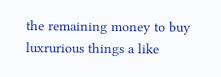the remaining money to buy luxrurious things a like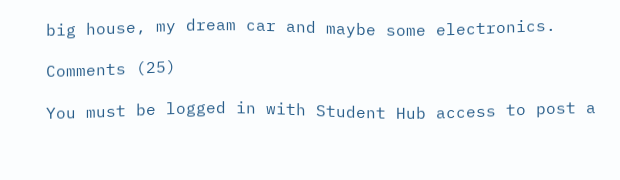big house, my dream car and maybe some electronics.

Comments (25)

You must be logged in with Student Hub access to post a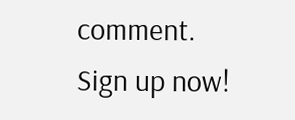comment. Sign up now!